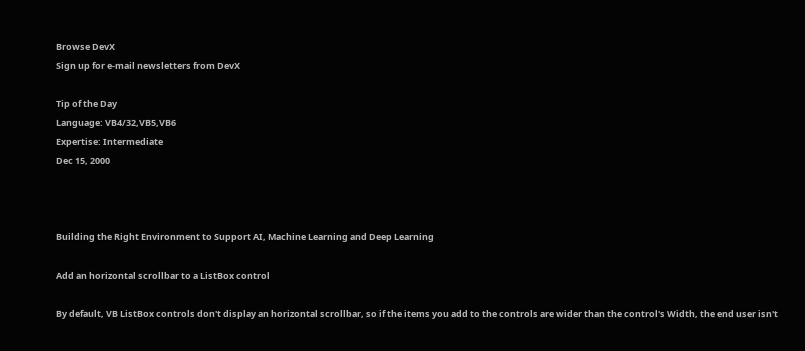Browse DevX
Sign up for e-mail newsletters from DevX

Tip of the Day
Language: VB4/32,VB5,VB6
Expertise: Intermediate
Dec 15, 2000



Building the Right Environment to Support AI, Machine Learning and Deep Learning

Add an horizontal scrollbar to a ListBox control

By default, VB ListBox controls don't display an horizontal scrollbar, so if the items you add to the controls are wider than the control's Width, the end user isn't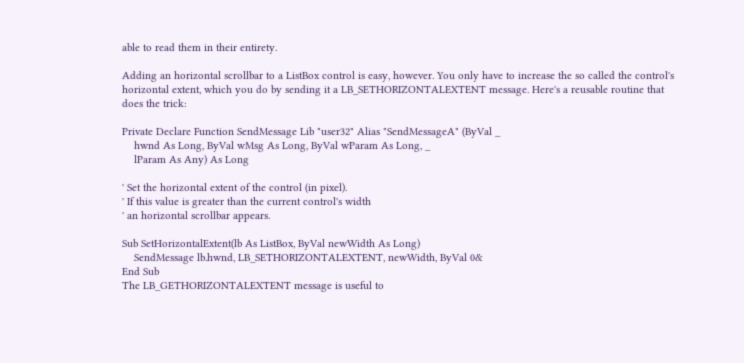able to read them in their entirety.

Adding an horizontal scrollbar to a ListBox control is easy, however. You only have to increase the so called the control's horizontal extent, which you do by sending it a LB_SETHORIZONTALEXTENT message. Here's a reusable routine that does the trick:

Private Declare Function SendMessage Lib "user32" Alias "SendMessageA" (ByVal _
    hwnd As Long, ByVal wMsg As Long, ByVal wParam As Long, _
    lParam As Any) As Long

' Set the horizontal extent of the control (in pixel).
' If this value is greater than the current control's width
' an horizontal scrollbar appears.

Sub SetHorizontalExtent(lb As ListBox, ByVal newWidth As Long)
    SendMessage lb.hwnd, LB_SETHORIZONTALEXTENT, newWidth, ByVal 0&
End Sub
The LB_GETHORIZONTALEXTENT message is useful to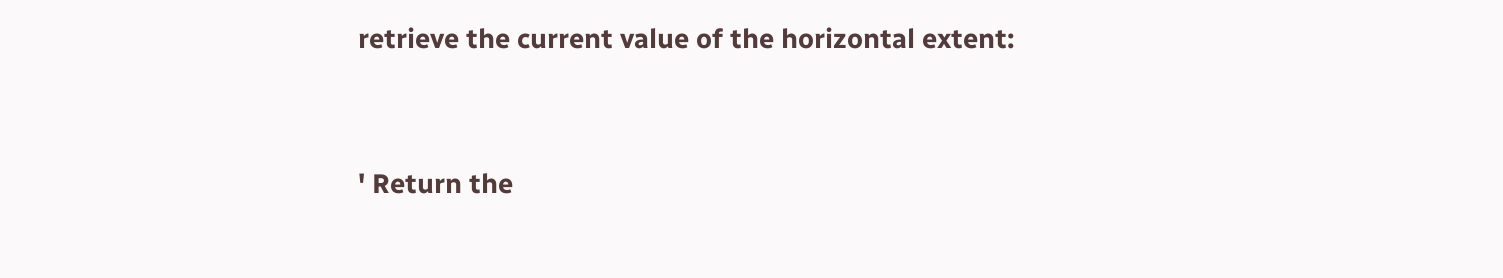retrieve the current value of the horizontal extent:


' Return the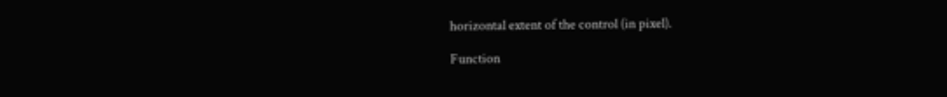horizontal extent of the control (in pixel).

Function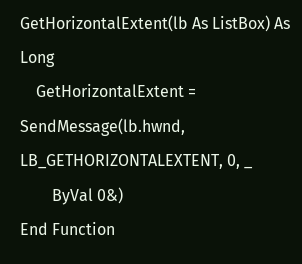GetHorizontalExtent(lb As ListBox) As Long
    GetHorizontalExtent = SendMessage(lb.hwnd, LB_GETHORIZONTALEXTENT, 0, _
        ByVal 0&)
End Function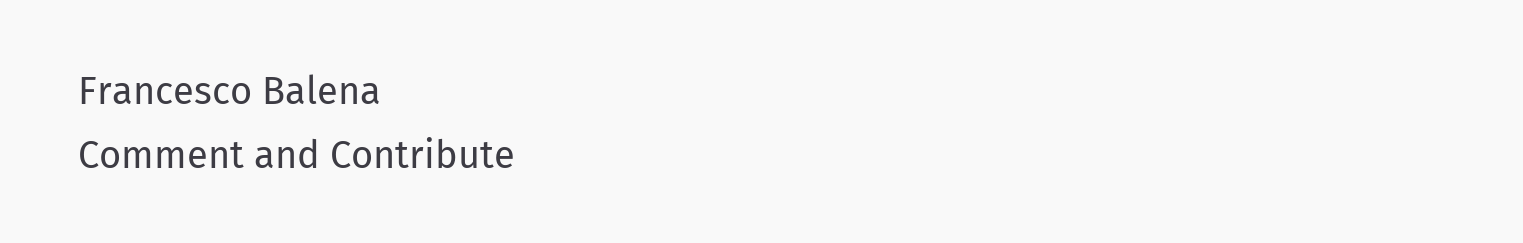Francesco Balena
Comment and Contribute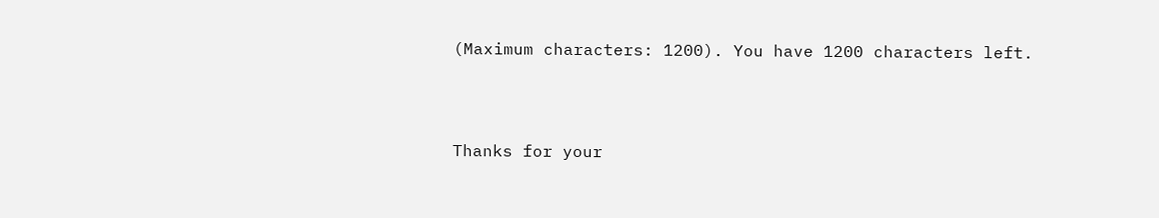(Maximum characters: 1200). You have 1200 characters left.



Thanks for your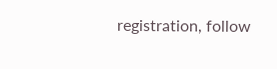registration, follow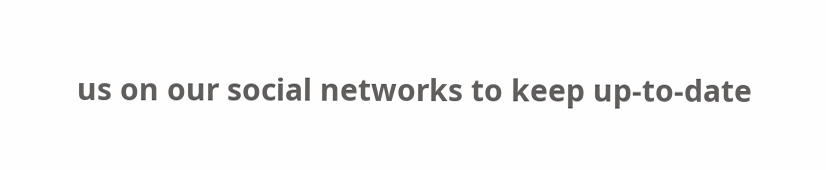us on our social networks to keep up-to-date